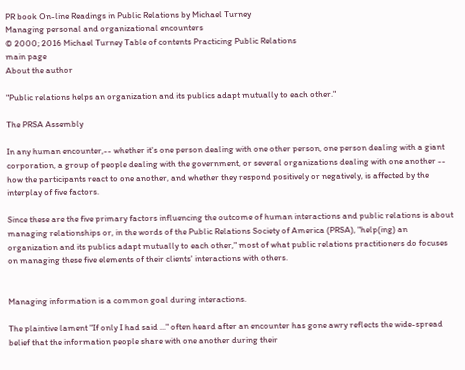PR book On-line Readings in Public Relations by Michael Turney
Managing personal and organizational encounters
© 2000; 2016 Michael Turney Table of contents Practicing Public Relations
main page
About the author

"Public relations helps an organization and its publics adapt mutually to each other."

The PRSA Assembly

In any human encounter,-- whether it's one person dealing with one other person, one person dealing with a giant corporation, a group of people dealing with the government, or several organizations dealing with one another -- how the participants react to one another, and whether they respond positively or negatively, is affected by the interplay of five factors.

Since these are the five primary factors influencing the outcome of human interactions and public relations is about managing relationships or, in the words of the Public Relations Society of America (PRSA), "help(ing) an organization and its publics adapt mutually to each other," most of what public relations practitioners do focuses on managing these five elements of their clients' interactions with others.


Managing information is a common goal during interactions.

The plaintive lament "If only I had said ..." often heard after an encounter has gone awry reflects the wide-spread belief that the information people share with one another during their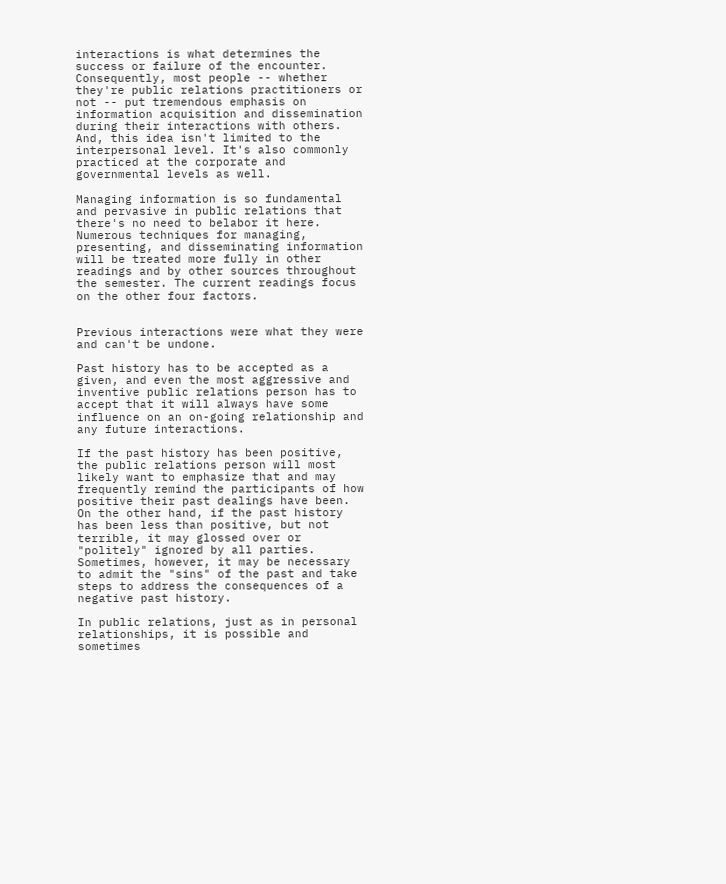interactions is what determines the success or failure of the encounter. Consequently, most people -- whether they're public relations practitioners or not -- put tremendous emphasis on information acquisition and dissemination during their interactions with others. And, this idea isn't limited to the interpersonal level. It's also commonly practiced at the corporate and governmental levels as well.

Managing information is so fundamental and pervasive in public relations that there's no need to belabor it here. Numerous techniques for managing, presenting, and disseminating information will be treated more fully in other readings and by other sources throughout the semester. The current readings focus on the other four factors.


Previous interactions were what they were and can't be undone.

Past history has to be accepted as a given, and even the most aggressive and inventive public relations person has to accept that it will always have some influence on an on-going relationship and any future interactions.

If the past history has been positive, the public relations person will most likely want to emphasize that and may frequently remind the participants of how positive their past dealings have been. On the other hand, if the past history has been less than positive, but not terrible, it may glossed over or "politely" ignored by all parties. Sometimes, however, it may be necessary to admit the "sins" of the past and take steps to address the consequences of a negative past history.

In public relations, just as in personal relationships, it is possible and sometimes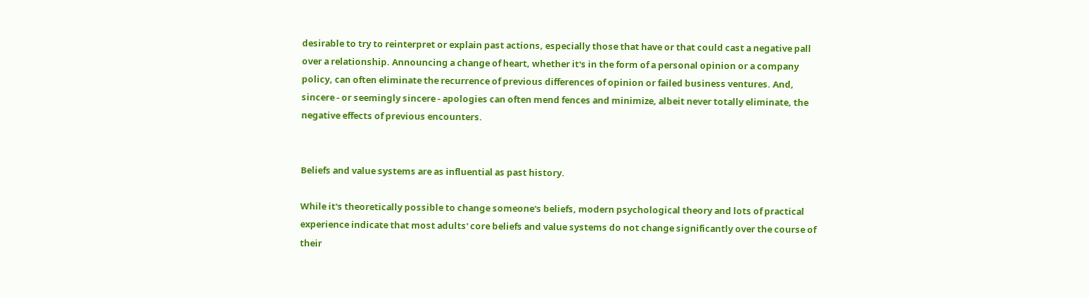desirable to try to reinterpret or explain past actions, especially those that have or that could cast a negative pall over a relationship. Announcing a change of heart, whether it's in the form of a personal opinion or a company policy, can often eliminate the recurrence of previous differences of opinion or failed business ventures. And, sincere - or seemingly sincere - apologies can often mend fences and minimize, albeit never totally eliminate, the negative effects of previous encounters.


Beliefs and value systems are as influential as past history.

While it's theoretically possible to change someone's beliefs, modern psychological theory and lots of practical experience indicate that most adults' core beliefs and value systems do not change significantly over the course of their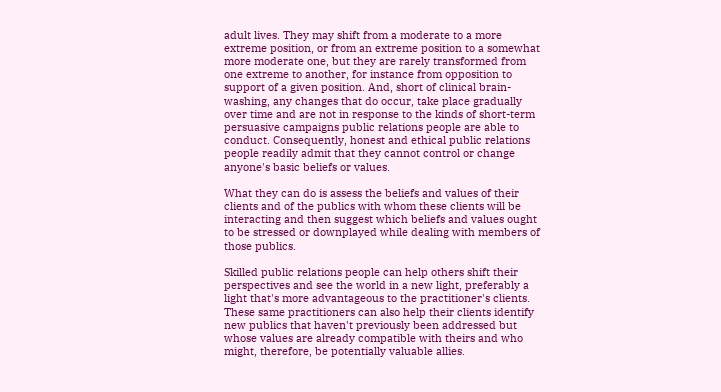adult lives. They may shift from a moderate to a more extreme position, or from an extreme position to a somewhat more moderate one, but they are rarely transformed from one extreme to another, for instance from opposition to support of a given position. And, short of clinical brain-washing, any changes that do occur, take place gradually over time and are not in response to the kinds of short-term persuasive campaigns public relations people are able to conduct. Consequently, honest and ethical public relations people readily admit that they cannot control or change anyone's basic beliefs or values.

What they can do is assess the beliefs and values of their clients and of the publics with whom these clients will be interacting and then suggest which beliefs and values ought to be stressed or downplayed while dealing with members of those publics.

Skilled public relations people can help others shift their perspectives and see the world in a new light, preferably a light that's more advantageous to the practitioner's clients. These same practitioners can also help their clients identify new publics that haven't previously been addressed but whose values are already compatible with theirs and who might, therefore, be potentially valuable allies.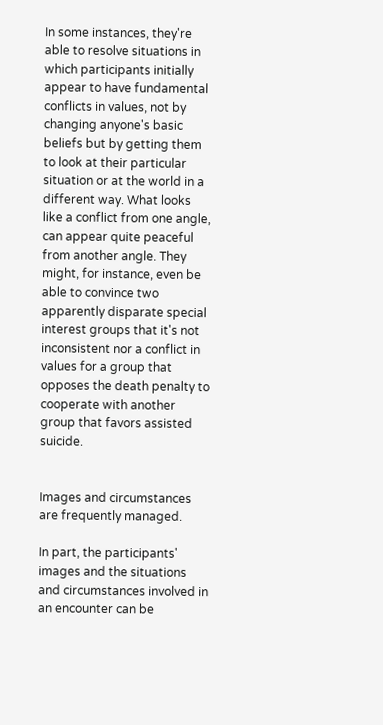In some instances, they're able to resolve situations in which participants initially appear to have fundamental conflicts in values, not by changing anyone's basic beliefs but by getting them to look at their particular situation or at the world in a different way. What looks like a conflict from one angle, can appear quite peaceful from another angle. They might, for instance, even be able to convince two apparently disparate special interest groups that it's not inconsistent nor a conflict in values for a group that opposes the death penalty to cooperate with another group that favors assisted suicide.


Images and circumstances are frequently managed.

In part, the participants' images and the situations and circumstances involved in an encounter can be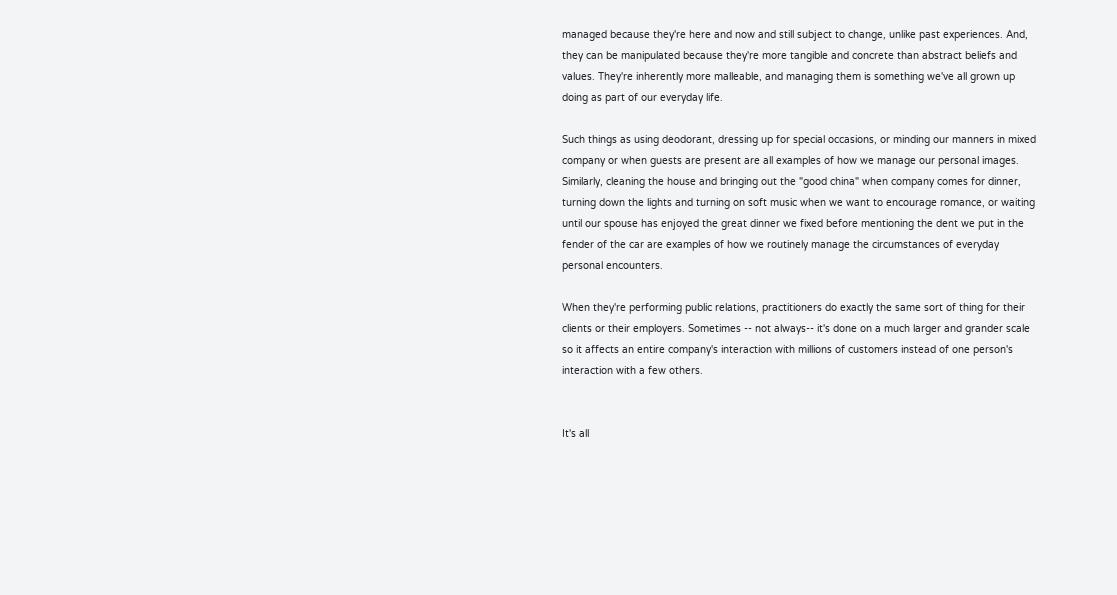managed because they're here and now and still subject to change, unlike past experiences. And, they can be manipulated because they're more tangible and concrete than abstract beliefs and values. They're inherently more malleable, and managing them is something we've all grown up doing as part of our everyday life.

Such things as using deodorant, dressing up for special occasions, or minding our manners in mixed company or when guests are present are all examples of how we manage our personal images. Similarly, cleaning the house and bringing out the "good china" when company comes for dinner, turning down the lights and turning on soft music when we want to encourage romance, or waiting until our spouse has enjoyed the great dinner we fixed before mentioning the dent we put in the fender of the car are examples of how we routinely manage the circumstances of everyday personal encounters.

When they're performing public relations, practitioners do exactly the same sort of thing for their clients or their employers. Sometimes -- not always-- it's done on a much larger and grander scale so it affects an entire company's interaction with millions of customers instead of one person's interaction with a few others.


It's all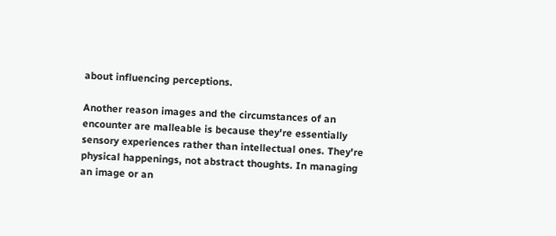about influencing perceptions.

Another reason images and the circumstances of an encounter are malleable is because they're essentially sensory experiences rather than intellectual ones. They're physical happenings, not abstract thoughts. In managing an image or an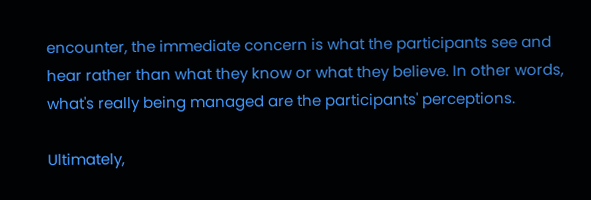encounter, the immediate concern is what the participants see and hear rather than what they know or what they believe. In other words, what's really being managed are the participants' perceptions.

Ultimately,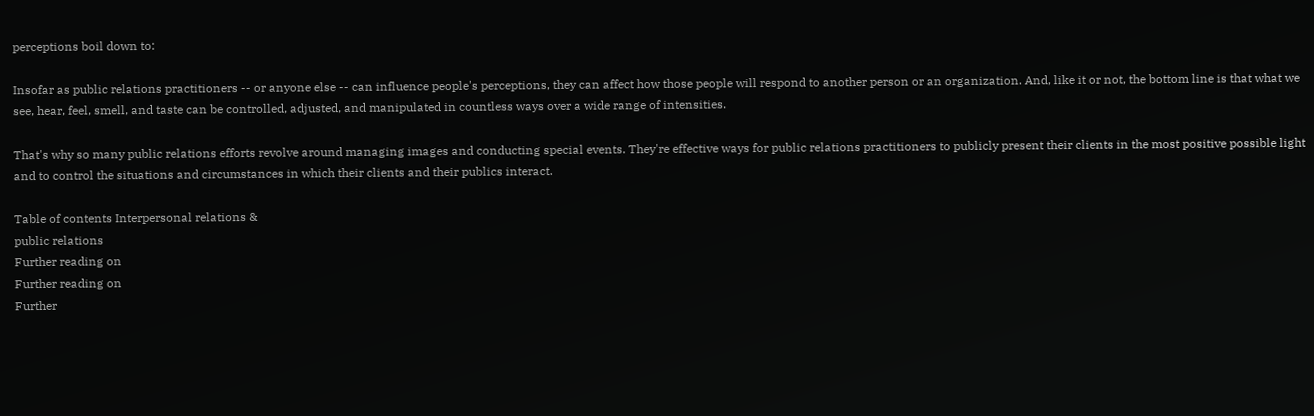perceptions boil down to:

Insofar as public relations practitioners -- or anyone else -- can influence people's perceptions, they can affect how those people will respond to another person or an organization. And, like it or not, the bottom line is that what we see, hear, feel, smell, and taste can be controlled, adjusted, and manipulated in countless ways over a wide range of intensities.

That's why so many public relations efforts revolve around managing images and conducting special events. They're effective ways for public relations practitioners to publicly present their clients in the most positive possible light and to control the situations and circumstances in which their clients and their publics interact.

Table of contents Interpersonal relations &
public relations
Further reading on
Further reading on
Further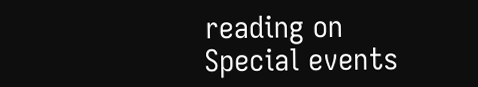reading on
Special events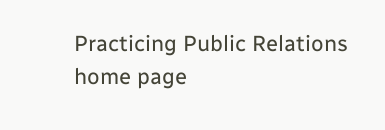Practicing Public Relations
home page